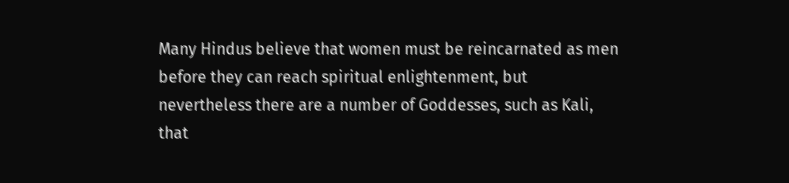Many Hindus believe that women must be reincarnated as men before they can reach spiritual enlightenment, but nevertheless there are a number of Goddesses, such as Kali, that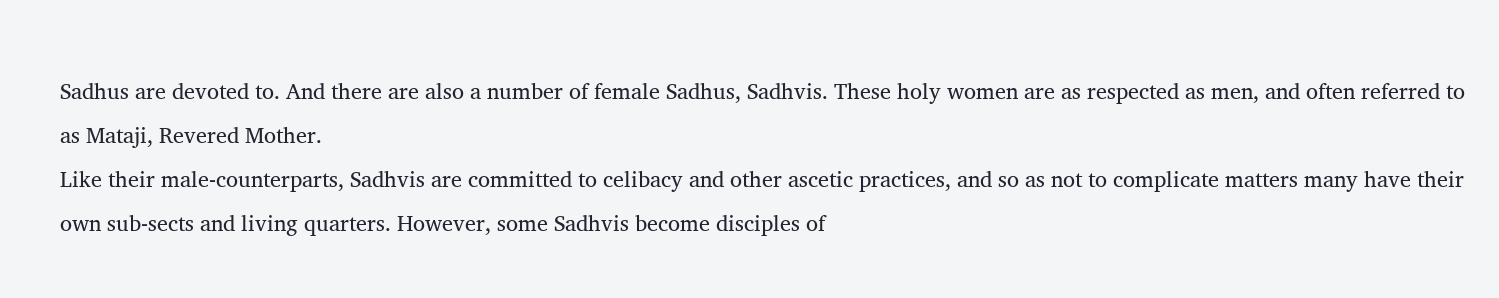Sadhus are devoted to. And there are also a number of female Sadhus, Sadhvis. These holy women are as respected as men, and often referred to as Mataji, Revered Mother.
Like their male-counterparts, Sadhvis are committed to celibacy and other ascetic practices, and so as not to complicate matters many have their own sub-sects and living quarters. However, some Sadhvis become disciples of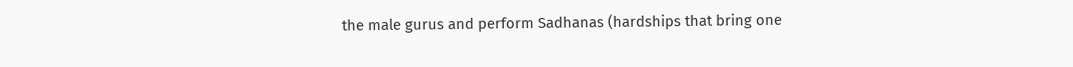the male gurus and perform Sadhanas (hardships that bring one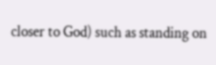closer to God) such as standing on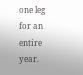one leg for an entire year.